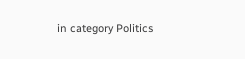in category Politics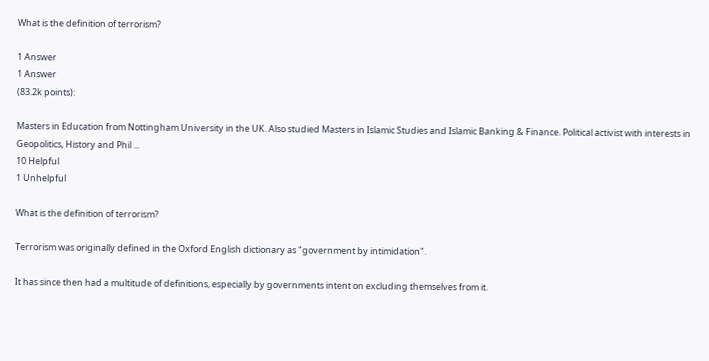What is the definition of terrorism?

1 Answer
1 Answer
(83.2k points):

Masters in Education from Nottingham University in the UK. Also studied Masters in Islamic Studies and Islamic Banking & Finance. Political activist with interests in Geopolitics, History and Phil ...
10 Helpful
1 Unhelpful

What is the definition of terrorism?

Terrorism was originally defined in the Oxford English dictionary as "government by intimidation".

It has since then had a multitude of definitions, especially by governments intent on excluding themselves from it.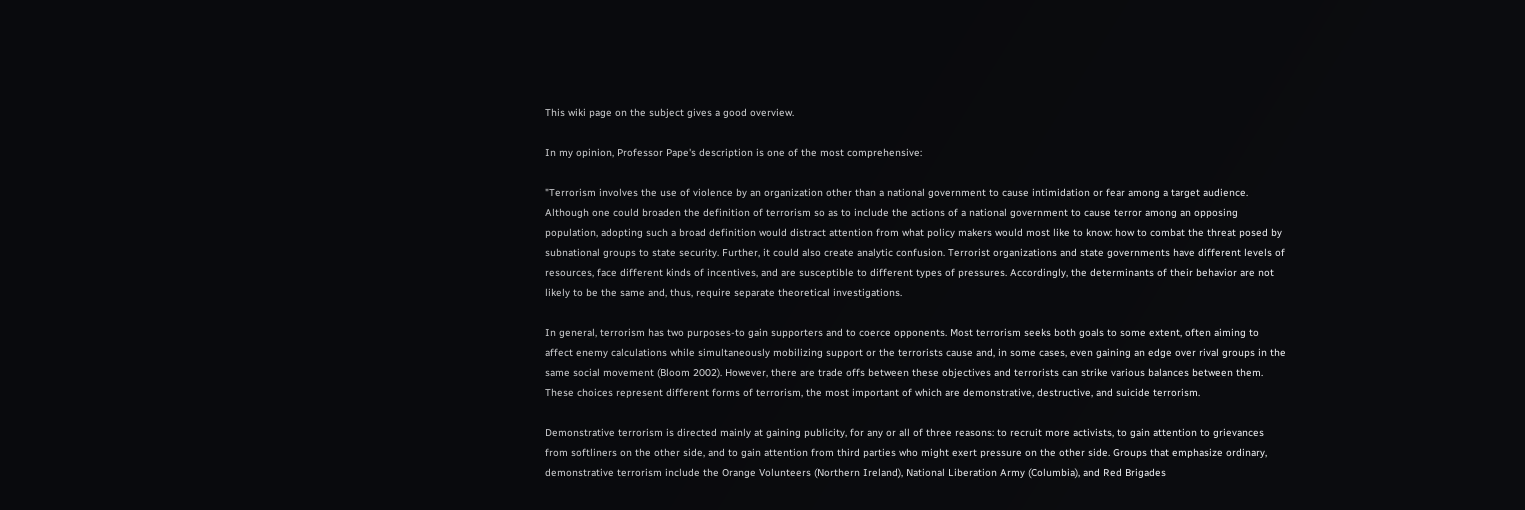This wiki page on the subject gives a good overview.

In my opinion, Professor Pape's description is one of the most comprehensive:

"Terrorism involves the use of violence by an organization other than a national government to cause intimidation or fear among a target audience. Although one could broaden the definition of terrorism so as to include the actions of a national government to cause terror among an opposing population, adopting such a broad definition would distract attention from what policy makers would most like to know: how to combat the threat posed by subnational groups to state security. Further, it could also create analytic confusion. Terrorist organizations and state governments have different levels of resources, face different kinds of incentives, and are susceptible to different types of pressures. Accordingly, the determinants of their behavior are not likely to be the same and, thus, require separate theoretical investigations.

In general, terrorism has two purposes-to gain supporters and to coerce opponents. Most terrorism seeks both goals to some extent, often aiming to affect enemy calculations while simultaneously mobilizing support or the terrorists cause and, in some cases, even gaining an edge over rival groups in the same social movement (Bloom 2002). However, there are trade offs between these objectives and terrorists can strike various balances between them. These choices represent different forms of terrorism, the most important of which are demonstrative, destructive, and suicide terrorism.

Demonstrative terrorism is directed mainly at gaining publicity, for any or all of three reasons: to recruit more activists, to gain attention to grievances from softliners on the other side, and to gain attention from third parties who might exert pressure on the other side. Groups that emphasize ordinary, demonstrative terrorism include the Orange Volunteers (Northern Ireland), National Liberation Army (Columbia), and Red Brigades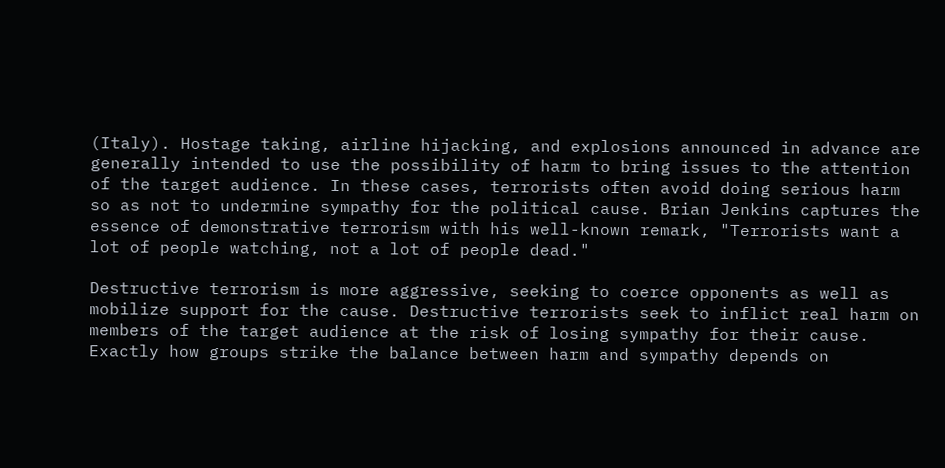(Italy). Hostage taking, airline hijacking, and explosions announced in advance are generally intended to use the possibility of harm to bring issues to the attention of the target audience. In these cases, terrorists often avoid doing serious harm so as not to undermine sympathy for the political cause. Brian Jenkins captures the essence of demonstrative terrorism with his well-known remark, "Terrorists want a lot of people watching, not a lot of people dead."

Destructive terrorism is more aggressive, seeking to coerce opponents as well as mobilize support for the cause. Destructive terrorists seek to inflict real harm on members of the target audience at the risk of losing sympathy for their cause. Exactly how groups strike the balance between harm and sympathy depends on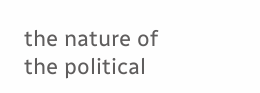the nature of the political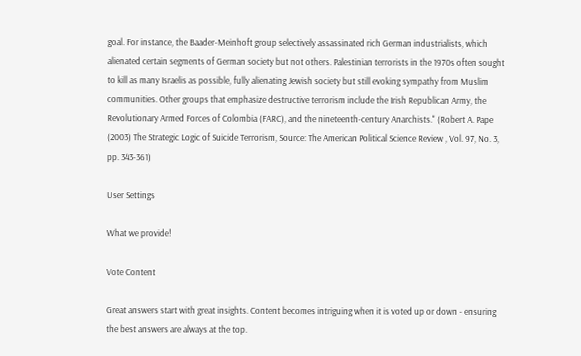goal. For instance, the Baader-Meinhoft group selectively assassinated rich German industrialists, which alienated certain segments of German society but not others. Palestinian terrorists in the 1970s often sought to kill as many Israelis as possible, fully alienating Jewish society but still evoking sympathy from Muslim communities. Other groups that emphasize destructive terrorism include the Irish Republican Army, the Revolutionary Armed Forces of Colombia (FARC), and the nineteenth-century Anarchists." (Robert A. Pape (2003) The Strategic Logic of Suicide Terrorism, Source: The American Political Science Review , Vol. 97, No. 3, pp. 343-361)

User Settings

What we provide!

Vote Content

Great answers start with great insights. Content becomes intriguing when it is voted up or down - ensuring the best answers are always at the top.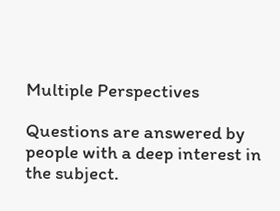Multiple Perspectives

Questions are answered by people with a deep interest in the subject.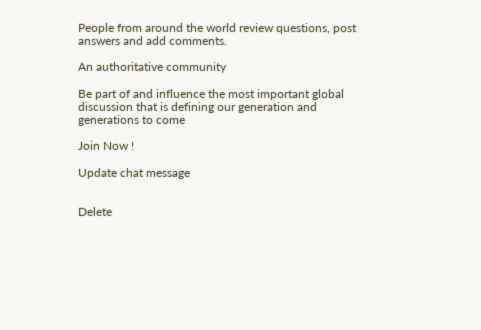People from around the world review questions, post answers and add comments.

An authoritative community

Be part of and influence the most important global discussion that is defining our generation and generations to come

Join Now !

Update chat message


Delete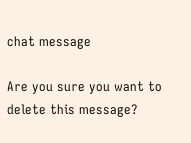chat message

Are you sure you want to delete this message?